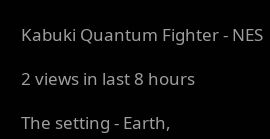Kabuki Quantum Fighter - NES

2 views in last 8 hours

The setting - Earth,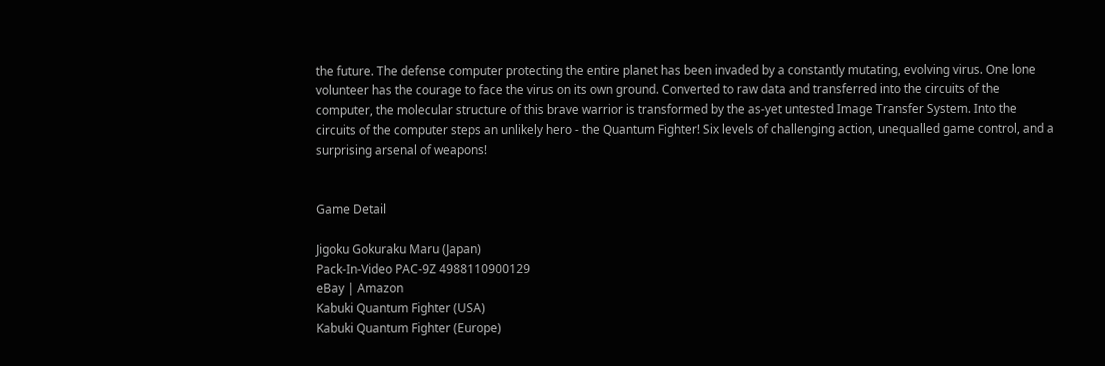the future. The defense computer protecting the entire planet has been invaded by a constantly mutating, evolving virus. One lone volunteer has the courage to face the virus on its own ground. Converted to raw data and transferred into the circuits of the computer, the molecular structure of this brave warrior is transformed by the as-yet untested Image Transfer System. Into the circuits of the computer steps an unlikely hero - the Quantum Fighter! Six levels of challenging action, unequalled game control, and a surprising arsenal of weapons!


Game Detail

Jigoku Gokuraku Maru (Japan)
Pack-In-Video PAC-9Z 4988110900129
eBay | Amazon
Kabuki Quantum Fighter (USA)
Kabuki Quantum Fighter (Europe)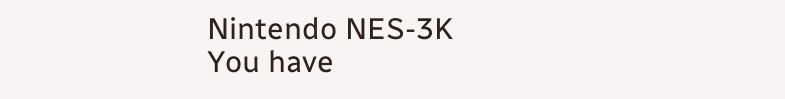Nintendo NES-3K
You have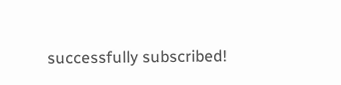successfully subscribed!